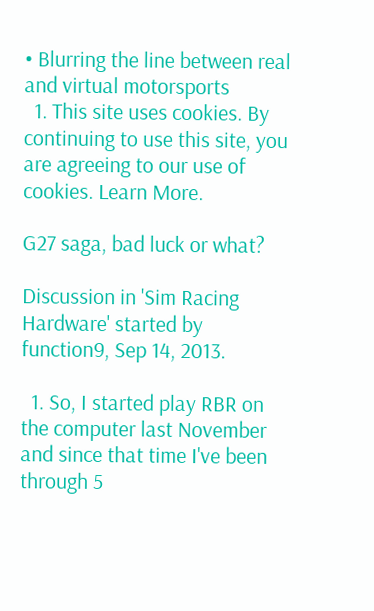• Blurring the line between real and virtual motorsports
  1. This site uses cookies. By continuing to use this site, you are agreeing to our use of cookies. Learn More.

G27 saga, bad luck or what?

Discussion in 'Sim Racing Hardware' started by function9, Sep 14, 2013.

  1. So, I started play RBR on the computer last November and since that time I've been through 5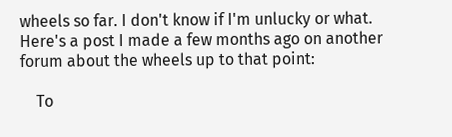wheels so far. I don't know if I'm unlucky or what. Here's a post I made a few months ago on another forum about the wheels up to that point:

    To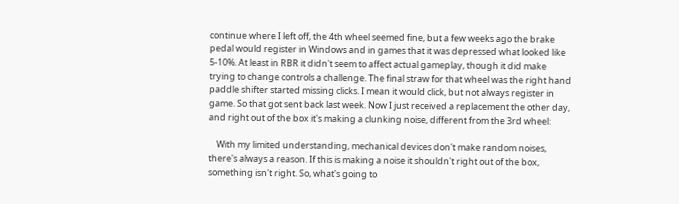continue where I left off, the 4th wheel seemed fine, but a few weeks ago the brake pedal would register in Windows and in games that it was depressed what looked like 5-10%. At least in RBR it didn't seem to affect actual gameplay, though it did make trying to change controls a challenge. The final straw for that wheel was the right hand paddle shifter started missing clicks. I mean it would click, but not always register in game. So that got sent back last week. Now I just received a replacement the other day, and right out of the box it's making a clunking noise, different from the 3rd wheel:

    With my limited understanding, mechanical devices don't make random noises, there's always a reason. If this is making a noise it shouldn't right out of the box, something isn't right. So, what's going to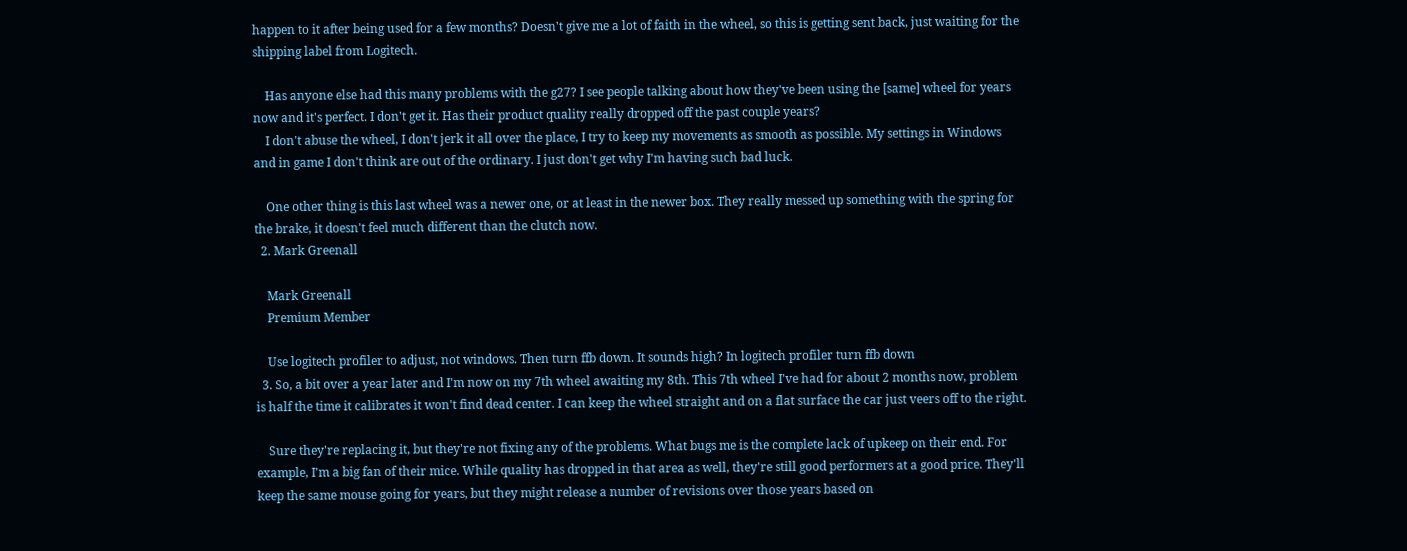happen to it after being used for a few months? Doesn't give me a lot of faith in the wheel, so this is getting sent back, just waiting for the shipping label from Logitech.

    Has anyone else had this many problems with the g27? I see people talking about how they've been using the [same] wheel for years now and it's perfect. I don't get it. Has their product quality really dropped off the past couple years?
    I don't abuse the wheel, I don't jerk it all over the place, I try to keep my movements as smooth as possible. My settings in Windows and in game I don't think are out of the ordinary. I just don't get why I'm having such bad luck.

    One other thing is this last wheel was a newer one, or at least in the newer box. They really messed up something with the spring for the brake, it doesn't feel much different than the clutch now.
  2. Mark Greenall

    Mark Greenall
    Premium Member

    Use logitech profiler to adjust, not windows. Then turn ffb down. It sounds high? In logitech profiler turn ffb down
  3. So, a bit over a year later and I'm now on my 7th wheel awaiting my 8th. This 7th wheel I've had for about 2 months now, problem is half the time it calibrates it won't find dead center. I can keep the wheel straight and on a flat surface the car just veers off to the right.

    Sure they're replacing it, but they're not fixing any of the problems. What bugs me is the complete lack of upkeep on their end. For example, I'm a big fan of their mice. While quality has dropped in that area as well, they're still good performers at a good price. They'll keep the same mouse going for years, but they might release a number of revisions over those years based on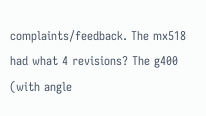complaints/feedback. The mx518 had what 4 revisions? The g400 (with angle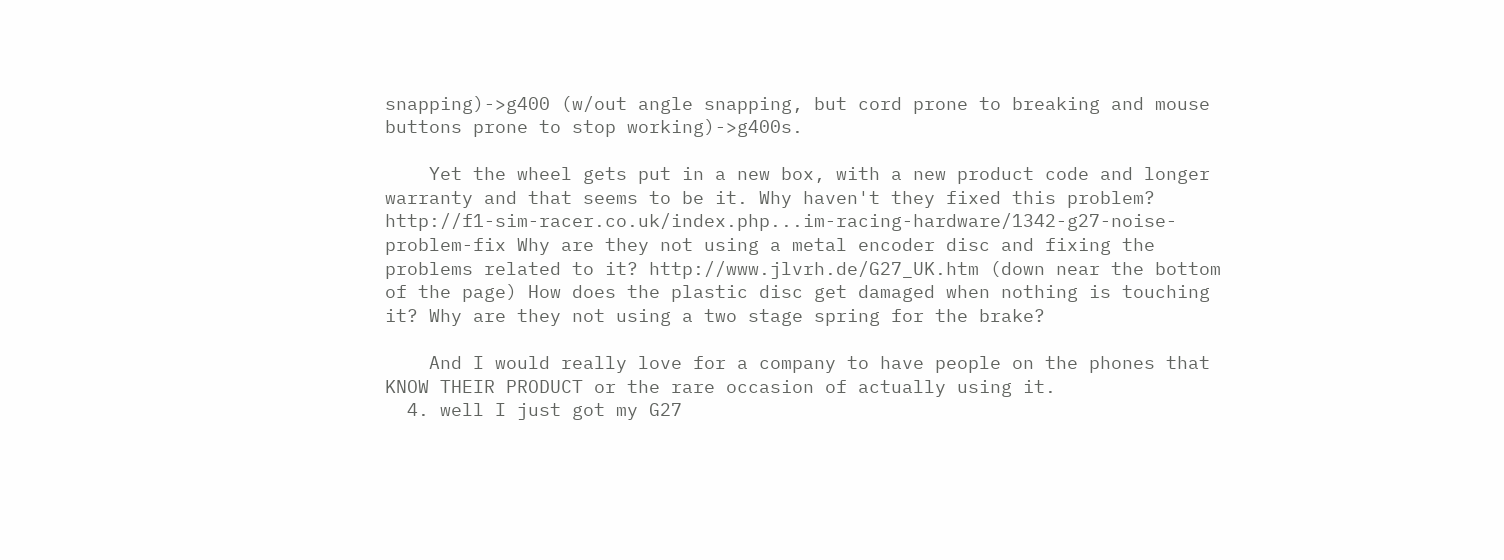snapping)->g400 (w/out angle snapping, but cord prone to breaking and mouse buttons prone to stop working)->g400s.

    Yet the wheel gets put in a new box, with a new product code and longer warranty and that seems to be it. Why haven't they fixed this problem? http://f1-sim-racer.co.uk/index.php...im-racing-hardware/1342-g27-noise-problem-fix Why are they not using a metal encoder disc and fixing the problems related to it? http://www.jlvrh.de/G27_UK.htm (down near the bottom of the page) How does the plastic disc get damaged when nothing is touching it? Why are they not using a two stage spring for the brake?

    And I would really love for a company to have people on the phones that KNOW THEIR PRODUCT or the rare occasion of actually using it.
  4. well I just got my G27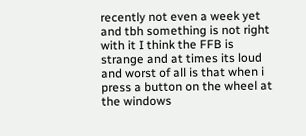recently not even a week yet and tbh something is not right with it I think the FFB is strange and at times its loud and worst of all is that when i press a button on the wheel at the windows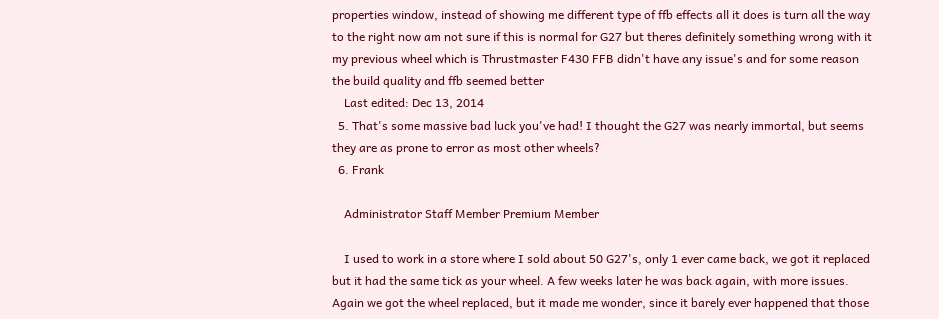properties window, instead of showing me different type of ffb effects all it does is turn all the way to the right now am not sure if this is normal for G27 but theres definitely something wrong with it my previous wheel which is Thrustmaster F430 FFB didn't have any issue's and for some reason the build quality and ffb seemed better
    Last edited: Dec 13, 2014
  5. That's some massive bad luck you've had! I thought the G27 was nearly immortal, but seems they are as prone to error as most other wheels?
  6. Frank

    Administrator Staff Member Premium Member

    I used to work in a store where I sold about 50 G27's, only 1 ever came back, we got it replaced but it had the same tick as your wheel. A few weeks later he was back again, with more issues. Again we got the wheel replaced, but it made me wonder, since it barely ever happened that those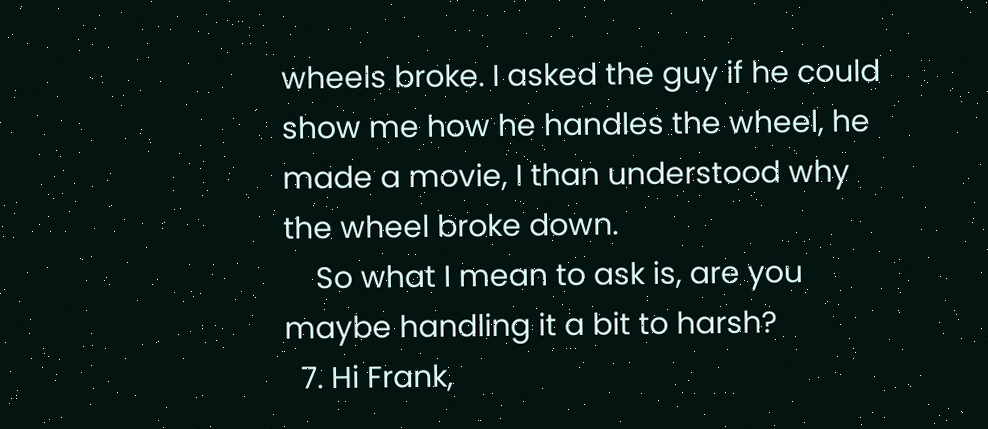wheels broke. I asked the guy if he could show me how he handles the wheel, he made a movie, I than understood why the wheel broke down.
    So what I mean to ask is, are you maybe handling it a bit to harsh?
  7. Hi Frank,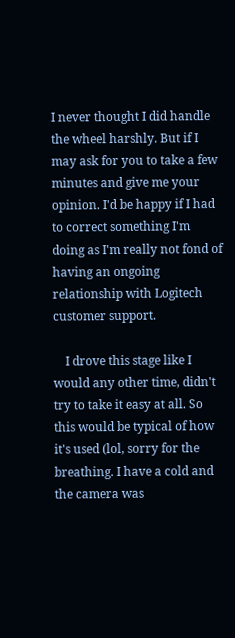I never thought I did handle the wheel harshly. But if I may ask for you to take a few minutes and give me your opinion. I'd be happy if I had to correct something I'm doing as I'm really not fond of having an ongoing relationship with Logitech customer support.

    I drove this stage like I would any other time, didn't try to take it easy at all. So this would be typical of how it's used (lol, sorry for the breathing. I have a cold and the camera was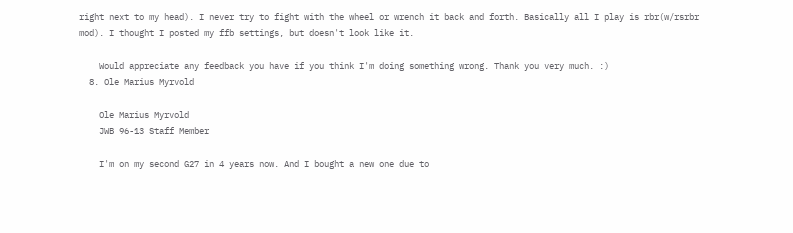right next to my head). I never try to fight with the wheel or wrench it back and forth. Basically all I play is rbr(w/rsrbr mod). I thought I posted my ffb settings, but doesn't look like it.

    Would appreciate any feedback you have if you think I'm doing something wrong. Thank you very much. :)
  8. Ole Marius Myrvold

    Ole Marius Myrvold
    JWB 96-13 Staff Member

    I'm on my second G27 in 4 years now. And I bought a new one due to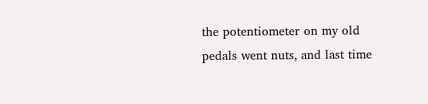the potentiometer on my old pedals went nuts, and last time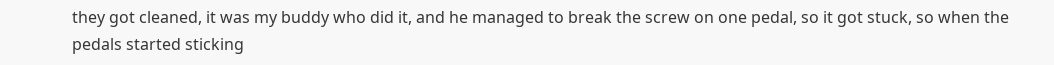they got cleaned, it was my buddy who did it, and he managed to break the screw on one pedal, so it got stuck, so when the pedals started sticking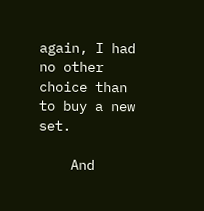again, I had no other choice than to buy a new set.

    And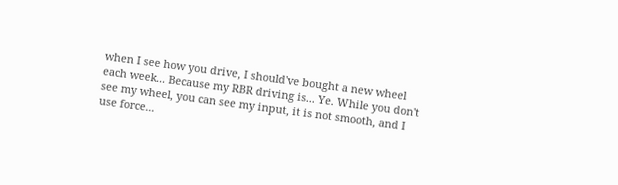when I see how you drive, I should've bought a new wheel each week... Because my RBR driving is... Ye. While you don't see my wheel, you can see my input, it is not smooth, and I use force...